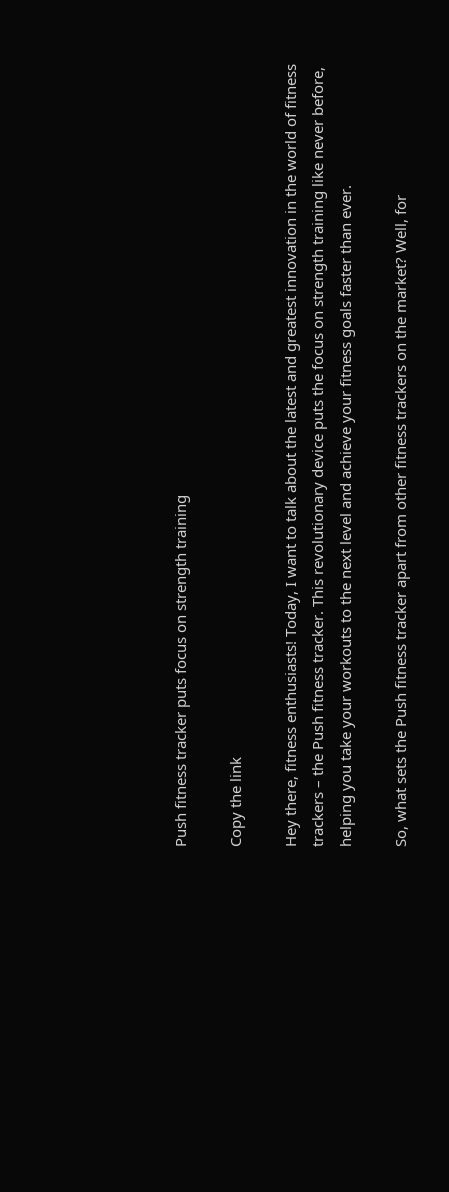Push fitness tracker puts focus on strength training

Copy the link

Hey there, fitness enthusiasts! Today, I want to talk about the latest and greatest innovation in the world of fitness trackers – the Push fitness tracker. This revolutionary device puts the focus on strength training like never before, helping you take your workouts to the next level and achieve your fitness goals faster than ever.

So, what sets the Push fitness tracker apart from other fitness trackers on the market? Well, for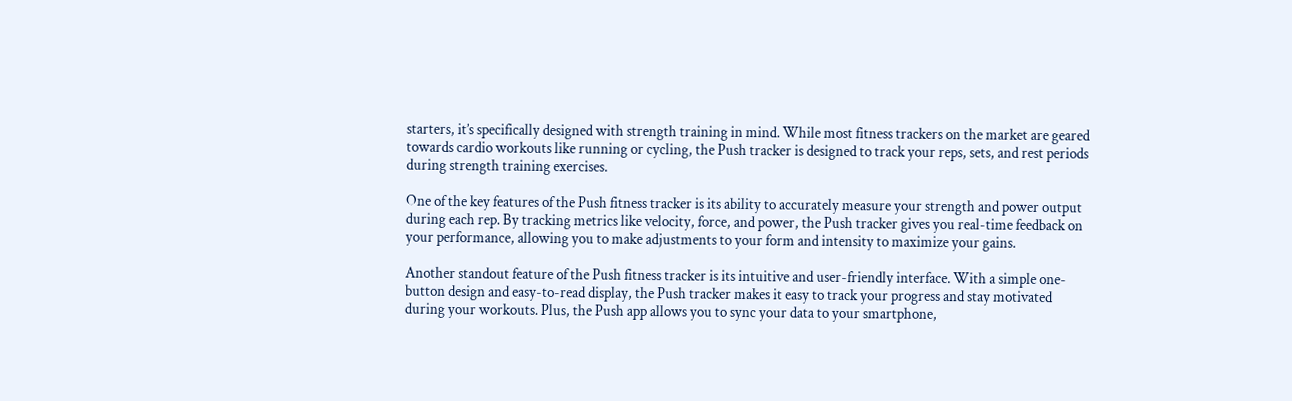starters, it’s specifically designed with strength training in mind. While most fitness trackers on the market are geared towards cardio workouts like running or cycling, the Push tracker is designed to track your reps, sets, and rest periods during strength training exercises.

One of the key features of the Push fitness tracker is its ability to accurately measure your strength and power output during each rep. By tracking metrics like velocity, force, and power, the Push tracker gives you real-time feedback on your performance, allowing you to make adjustments to your form and intensity to maximize your gains.

Another standout feature of the Push fitness tracker is its intuitive and user-friendly interface. With a simple one-button design and easy-to-read display, the Push tracker makes it easy to track your progress and stay motivated during your workouts. Plus, the Push app allows you to sync your data to your smartphone,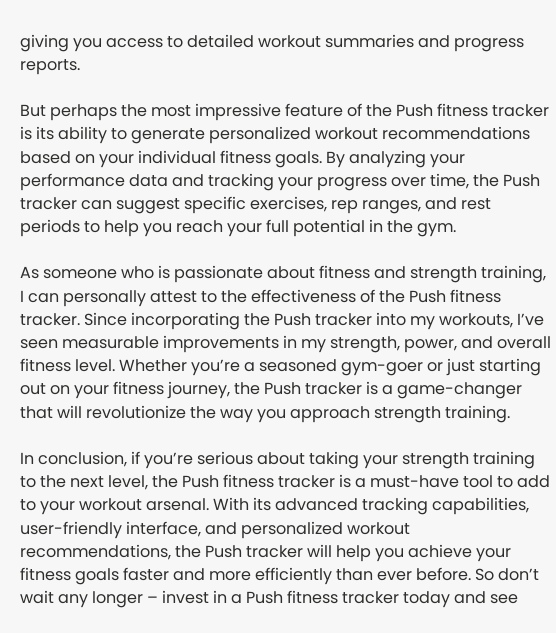giving you access to detailed workout summaries and progress reports.

But perhaps the most impressive feature of the Push fitness tracker is its ability to generate personalized workout recommendations based on your individual fitness goals. By analyzing your performance data and tracking your progress over time, the Push tracker can suggest specific exercises, rep ranges, and rest periods to help you reach your full potential in the gym.

As someone who is passionate about fitness and strength training, I can personally attest to the effectiveness of the Push fitness tracker. Since incorporating the Push tracker into my workouts, I’ve seen measurable improvements in my strength, power, and overall fitness level. Whether you’re a seasoned gym-goer or just starting out on your fitness journey, the Push tracker is a game-changer that will revolutionize the way you approach strength training.

In conclusion, if you’re serious about taking your strength training to the next level, the Push fitness tracker is a must-have tool to add to your workout arsenal. With its advanced tracking capabilities, user-friendly interface, and personalized workout recommendations, the Push tracker will help you achieve your fitness goals faster and more efficiently than ever before. So don’t wait any longer – invest in a Push fitness tracker today and see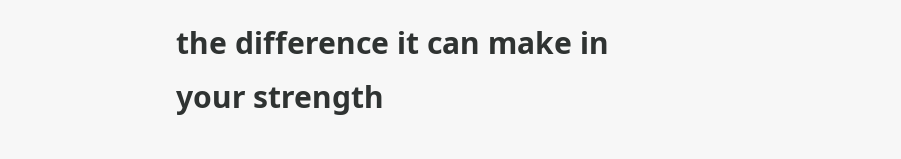the difference it can make in your strength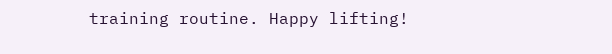training routine. Happy lifting!